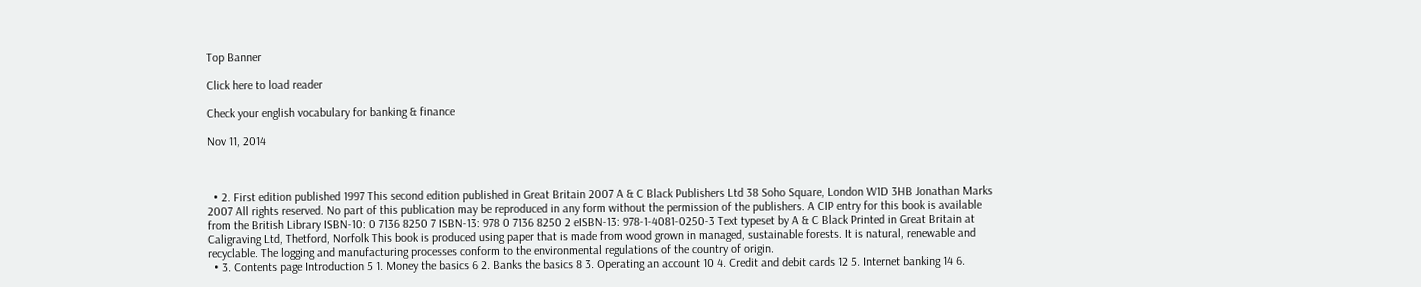Top Banner

Click here to load reader

Check your english vocabulary for banking & finance

Nov 11, 2014



  • 2. First edition published 1997 This second edition published in Great Britain 2007 A & C Black Publishers Ltd 38 Soho Square, London W1D 3HB Jonathan Marks 2007 All rights reserved. No part of this publication may be reproduced in any form without the permission of the publishers. A CIP entry for this book is available from the British Library ISBN-10: 0 7136 8250 7 ISBN-13: 978 0 7136 8250 2 eISBN-13: 978-1-4081-0250-3 Text typeset by A & C Black Printed in Great Britain at Caligraving Ltd, Thetford, Norfolk This book is produced using paper that is made from wood grown in managed, sustainable forests. It is natural, renewable and recyclable. The logging and manufacturing processes conform to the environmental regulations of the country of origin.
  • 3. Contents page Introduction 5 1. Money the basics 6 2. Banks the basics 8 3. Operating an account 10 4. Credit and debit cards 12 5. Internet banking 14 6.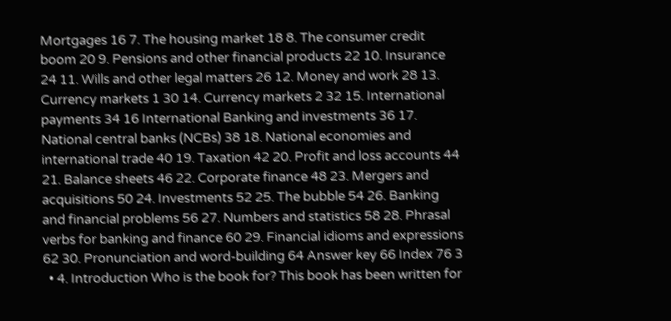Mortgages 16 7. The housing market 18 8. The consumer credit boom 20 9. Pensions and other financial products 22 10. Insurance 24 11. Wills and other legal matters 26 12. Money and work 28 13. Currency markets 1 30 14. Currency markets 2 32 15. International payments 34 16 International Banking and investments 36 17. National central banks (NCBs) 38 18. National economies and international trade 40 19. Taxation 42 20. Profit and loss accounts 44 21. Balance sheets 46 22. Corporate finance 48 23. Mergers and acquisitions 50 24. Investments 52 25. The bubble 54 26. Banking and financial problems 56 27. Numbers and statistics 58 28. Phrasal verbs for banking and finance 60 29. Financial idioms and expressions 62 30. Pronunciation and word-building 64 Answer key 66 Index 76 3
  • 4. Introduction Who is the book for? This book has been written for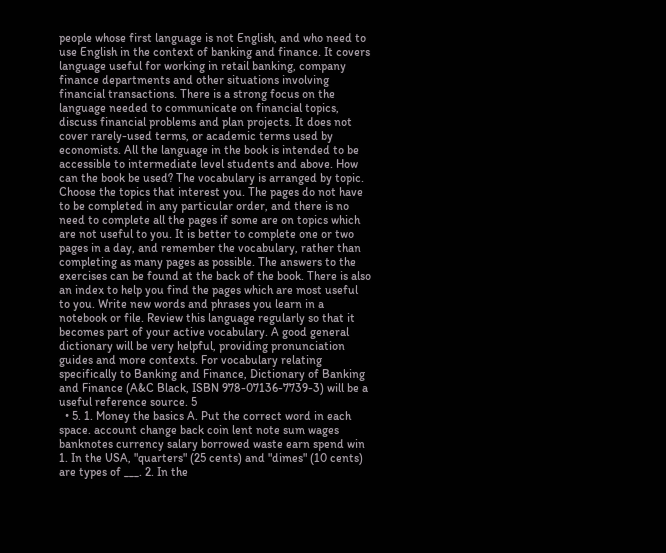people whose first language is not English, and who need to use English in the context of banking and finance. It covers language useful for working in retail banking, company finance departments and other situations involving financial transactions. There is a strong focus on the language needed to communicate on financial topics, discuss financial problems and plan projects. It does not cover rarely-used terms, or academic terms used by economists. All the language in the book is intended to be accessible to intermediate level students and above. How can the book be used? The vocabulary is arranged by topic. Choose the topics that interest you. The pages do not have to be completed in any particular order, and there is no need to complete all the pages if some are on topics which are not useful to you. It is better to complete one or two pages in a day, and remember the vocabulary, rather than completing as many pages as possible. The answers to the exercises can be found at the back of the book. There is also an index to help you find the pages which are most useful to you. Write new words and phrases you learn in a notebook or file. Review this language regularly so that it becomes part of your active vocabulary. A good general dictionary will be very helpful, providing pronunciation guides and more contexts. For vocabulary relating specifically to Banking and Finance, Dictionary of Banking and Finance (A&C Black, ISBN 978-07136-7739-3) will be a useful reference source. 5
  • 5. 1. Money the basics A. Put the correct word in each space. account change back coin lent note sum wages banknotes currency salary borrowed waste earn spend win 1. In the USA, "quarters" (25 cents) and "dimes" (10 cents) are types of ___. 2. In the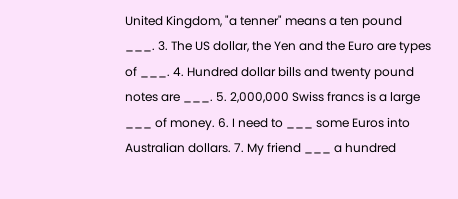United Kingdom, "a tenner" means a ten pound ___. 3. The US dollar, the Yen and the Euro are types of ___. 4. Hundred dollar bills and twenty pound notes are ___. 5. 2,000,000 Swiss francs is a large ___ of money. 6. I need to ___ some Euros into Australian dollars. 7. My friend ___ a hundred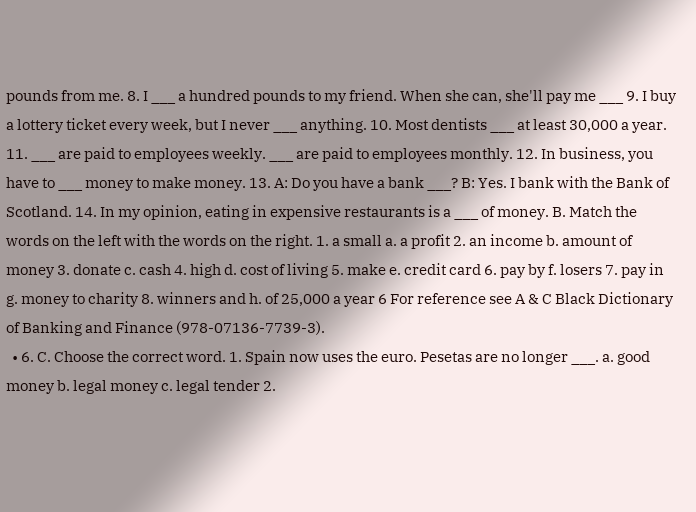pounds from me. 8. I ___ a hundred pounds to my friend. When she can, she'll pay me ___ 9. I buy a lottery ticket every week, but I never ___ anything. 10. Most dentists ___ at least 30,000 a year. 11. ___ are paid to employees weekly. ___ are paid to employees monthly. 12. In business, you have to ___ money to make money. 13. A: Do you have a bank ___? B: Yes. I bank with the Bank of Scotland. 14. In my opinion, eating in expensive restaurants is a ___ of money. B. Match the words on the left with the words on the right. 1. a small a. a profit 2. an income b. amount of money 3. donate c. cash 4. high d. cost of living 5. make e. credit card 6. pay by f. losers 7. pay in g. money to charity 8. winners and h. of 25,000 a year 6 For reference see A & C Black Dictionary of Banking and Finance (978-07136-7739-3).
  • 6. C. Choose the correct word. 1. Spain now uses the euro. Pesetas are no longer ___. a. good money b. legal money c. legal tender 2.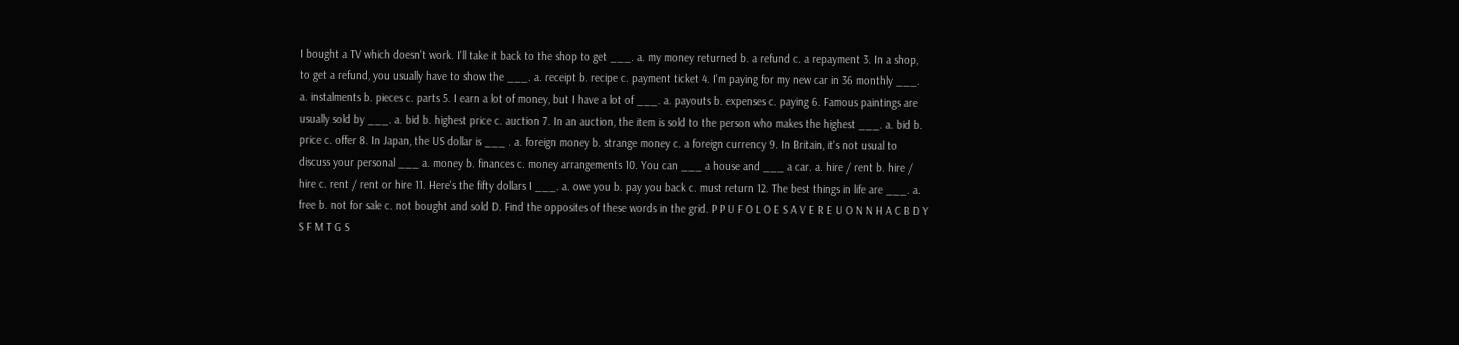I bought a TV which doesn't work. I'll take it back to the shop to get ___. a. my money returned b. a refund c. a repayment 3. In a shop, to get a refund, you usually have to show the ___. a. receipt b. recipe c. payment ticket 4. I'm paying for my new car in 36 monthly ___. a. instalments b. pieces c. parts 5. I earn a lot of money, but I have a lot of ___. a. payouts b. expenses c. paying 6. Famous paintings are usually sold by ___. a. bid b. highest price c. auction 7. In an auction, the item is sold to the person who makes the highest ___. a. bid b. price c. offer 8. In Japan, the US dollar is ___ . a. foreign money b. strange money c. a foreign currency 9. In Britain, it's not usual to discuss your personal ___ a. money b. finances c. money arrangements 10. You can ___ a house and ___ a car. a. hire / rent b. hire / hire c. rent / rent or hire 11. Here's the fifty dollars I ___. a. owe you b. pay you back c. must return 12. The best things in life are ___. a. free b. not for sale c. not bought and sold D. Find the opposites of these words in the grid. P P U F O L O E S A V E R E U O N N H A C B D Y S F M T G S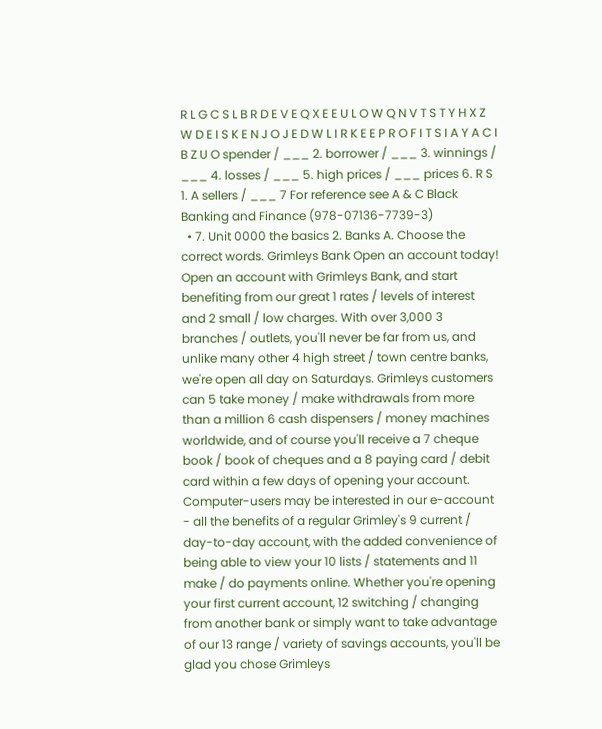R L G C S L B R D E V E Q X E E U L O W Q N V T S T Y H X Z W D E I S K E N J O J E D W L I R K E E P R O F I T S I A Y A C I B Z U O spender / ___ 2. borrower / ___ 3. winnings / ___ 4. losses / ___ 5. high prices / ___ prices 6. R S 1. A sellers / ___ 7 For reference see A & C Black Banking and Finance (978-07136-7739-3)
  • 7. Unit 0000 the basics 2. Banks A. Choose the correct words. Grimleys Bank Open an account today! Open an account with Grimleys Bank, and start benefiting from our great 1 rates / levels of interest and 2 small / low charges. With over 3,000 3 branches / outlets, you'll never be far from us, and unlike many other 4 high street / town centre banks, we're open all day on Saturdays. Grimleys customers can 5 take money / make withdrawals from more than a million 6 cash dispensers / money machines worldwide, and of course you'll receive a 7 cheque book / book of cheques and a 8 paying card / debit card within a few days of opening your account. Computer-users may be interested in our e-account - all the benefits of a regular Grimley's 9 current / day-to-day account, with the added convenience of being able to view your 10 lists / statements and 11 make / do payments online. Whether you're opening your first current account, 12 switching / changing from another bank or simply want to take advantage of our 13 range / variety of savings accounts, you'll be glad you chose Grimleys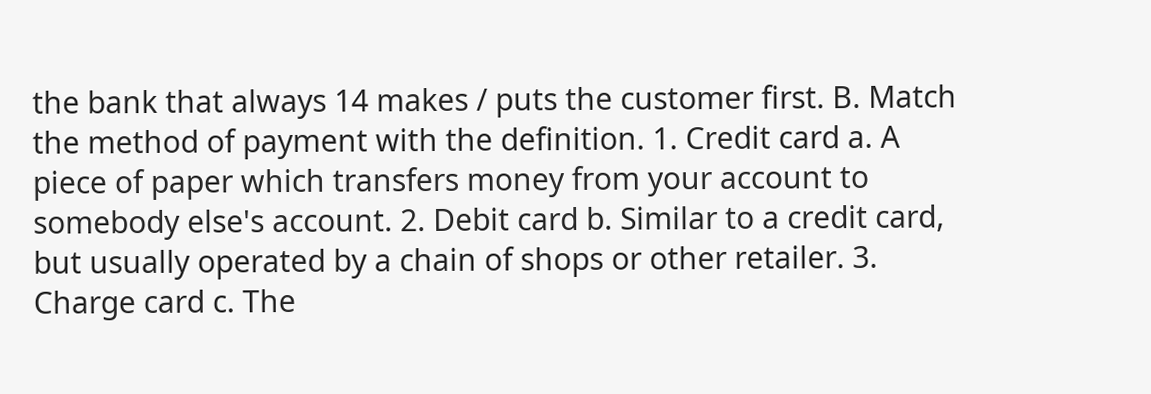the bank that always 14 makes / puts the customer first. B. Match the method of payment with the definition. 1. Credit card a. A piece of paper which transfers money from your account to somebody else's account. 2. Debit card b. Similar to a credit card, but usually operated by a chain of shops or other retailer. 3. Charge card c. The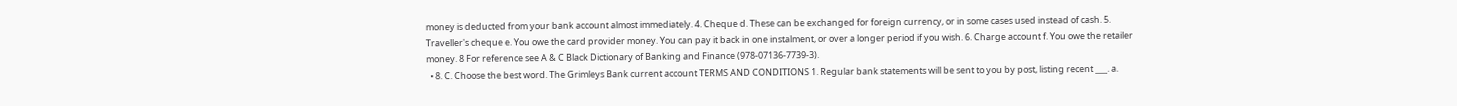money is deducted from your bank account almost immediately. 4. Cheque d. These can be exchanged for foreign currency, or in some cases used instead of cash. 5. Traveller's cheque e. You owe the card provider money. You can pay it back in one instalment, or over a longer period if you wish. 6. Charge account f. You owe the retailer money. 8 For reference see A & C Black Dictionary of Banking and Finance (978-07136-7739-3).
  • 8. C. Choose the best word. The Grimleys Bank current account TERMS AND CONDITIONS 1. Regular bank statements will be sent to you by post, listing recent ___. a.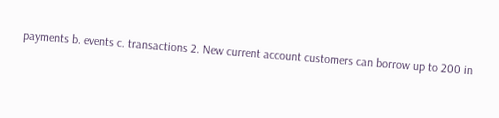payments b. events c. transactions 2. New current account customers can borrow up to 200 in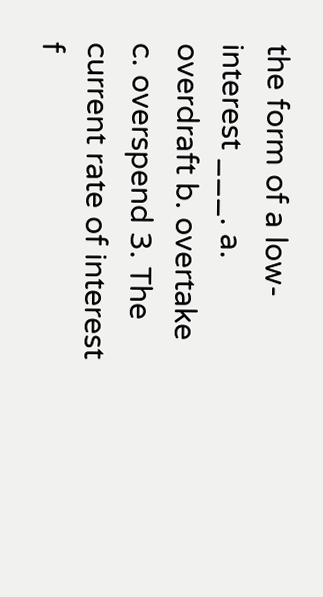the form of a low-interest ___. a. overdraft b. overtake c. overspend 3. The current rate of interest f